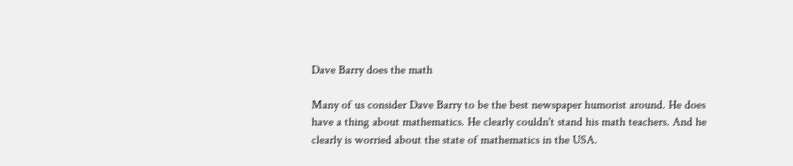Dave Barry does the math

Many of us consider Dave Barry to be the best newspaper humorist around. He does have a thing about mathematics. He clearly couldn't stand his math teachers. And he clearly is worried about the state of mathematics in the USA.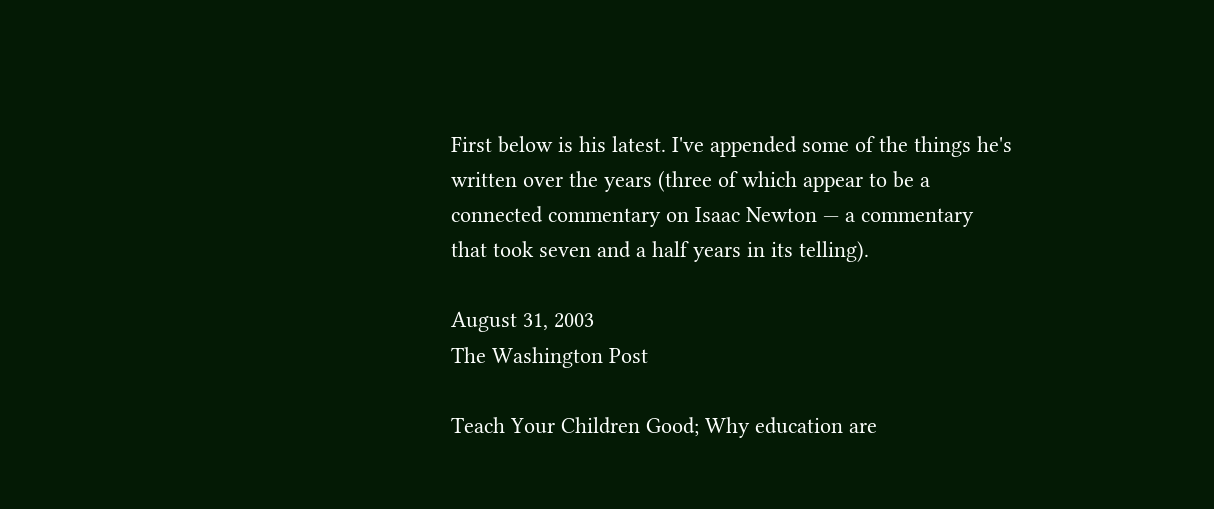First below is his latest. I've appended some of the things he's written over the years (three of which appear to be a connected commentary on Isaac Newton — a commentary that took seven and a half years in its telling).

August 31, 2003
The Washington Post

Teach Your Children Good; Why education are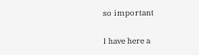so important

I have here a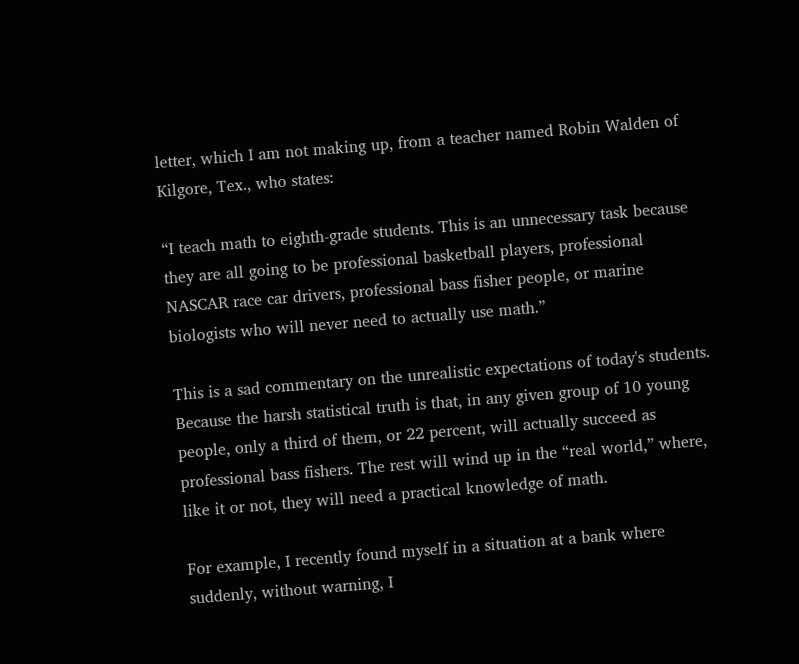letter, which I am not making up, from a teacher named Robin Walden of Kilgore, Tex., who states:

“I teach math to eighth-grade students. This is an unnecessary task because they are all going to be professional basketball players, professional NASCAR race car drivers, professional bass fisher people, or marine biologists who will never need to actually use math.”

This is a sad commentary on the unrealistic expectations of today's students. Because the harsh statistical truth is that, in any given group of 10 young people, only a third of them, or 22 percent, will actually succeed as professional bass fishers. The rest will wind up in the “real world,” where, like it or not, they will need a practical knowledge of math.

For example, I recently found myself in a situation at a bank where suddenly, without warning, I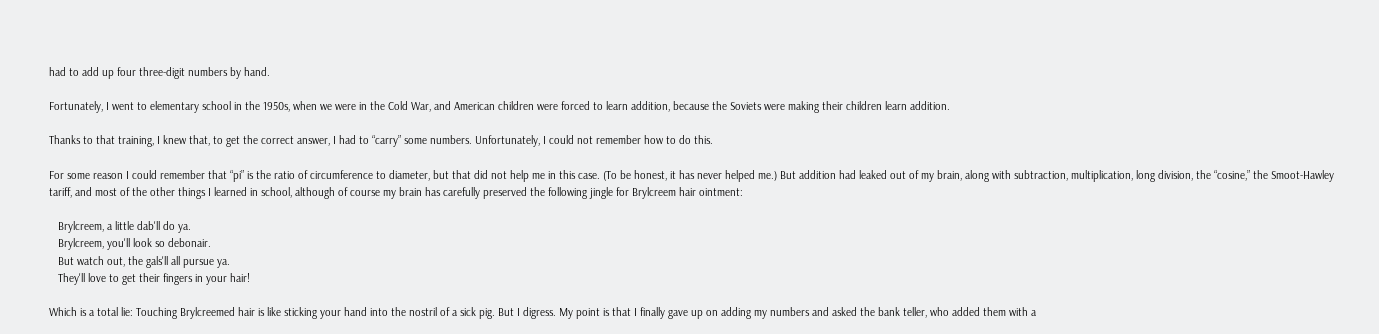had to add up four three-digit numbers by hand.

Fortunately, I went to elementary school in the 1950s, when we were in the Cold War, and American children were forced to learn addition, because the Soviets were making their children learn addition.

Thanks to that training, I knew that, to get the correct answer, I had to “carry” some numbers. Unfortunately, I could not remember how to do this.

For some reason I could remember that “pi” is the ratio of circumference to diameter, but that did not help me in this case. (To be honest, it has never helped me.) But addition had leaked out of my brain, along with subtraction, multiplication, long division, the “cosine,” the Smoot-Hawley tariff, and most of the other things I learned in school, although of course my brain has carefully preserved the following jingle for Brylcreem hair ointment:

   Brylcreem, a little dab'll do ya.
   Brylcreem, you'll look so debonair.
   But watch out, the gals'll all pursue ya.
   They'll love to get their fingers in your hair!

Which is a total lie: Touching Brylcreemed hair is like sticking your hand into the nostril of a sick pig. But I digress. My point is that I finally gave up on adding my numbers and asked the bank teller, who added them with a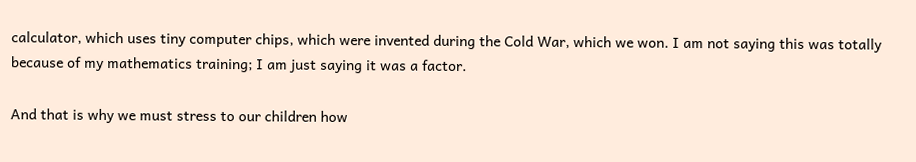calculator, which uses tiny computer chips, which were invented during the Cold War, which we won. I am not saying this was totally because of my mathematics training; I am just saying it was a factor.

And that is why we must stress to our children how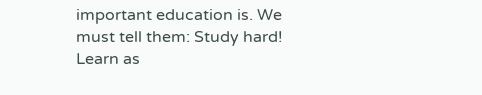important education is. We must tell them: Study hard! Learn as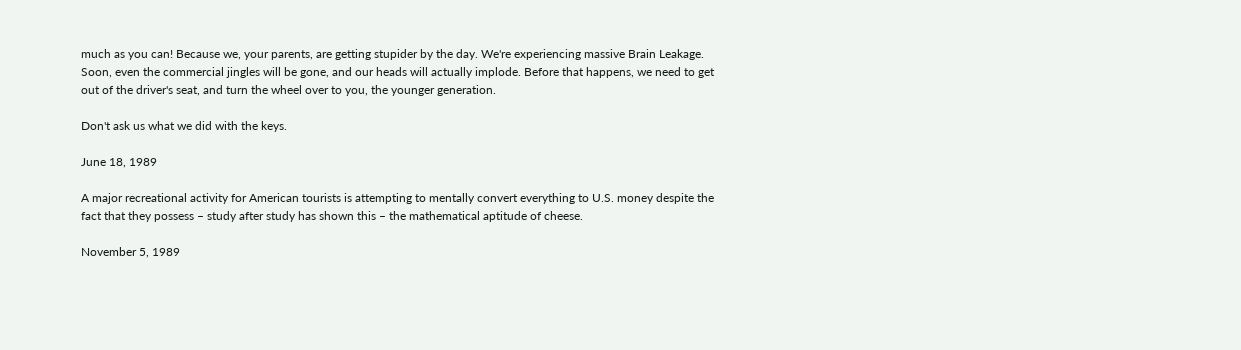much as you can! Because we, your parents, are getting stupider by the day. We're experiencing massive Brain Leakage. Soon, even the commercial jingles will be gone, and our heads will actually implode. Before that happens, we need to get out of the driver's seat, and turn the wheel over to you, the younger generation.

Don't ask us what we did with the keys.

June 18, 1989

A major recreational activity for American tourists is attempting to mentally convert everything to U.S. money despite the fact that they possess – study after study has shown this – the mathematical aptitude of cheese.

November 5, 1989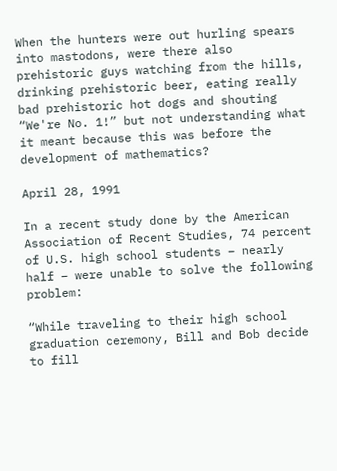When the hunters were out hurling spears into mastodons, were there also prehistoric guys watching from the hills, drinking prehistoric beer, eating really bad prehistoric hot dogs and shouting “We're No. 1!” but not understanding what it meant because this was before the development of mathematics?

April 28, 1991

In a recent study done by the American Association of Recent Studies, 74 percent of U.S. high school students – nearly half – were unable to solve the following problem:

“While traveling to their high school graduation ceremony, Bill and Bob decide to fill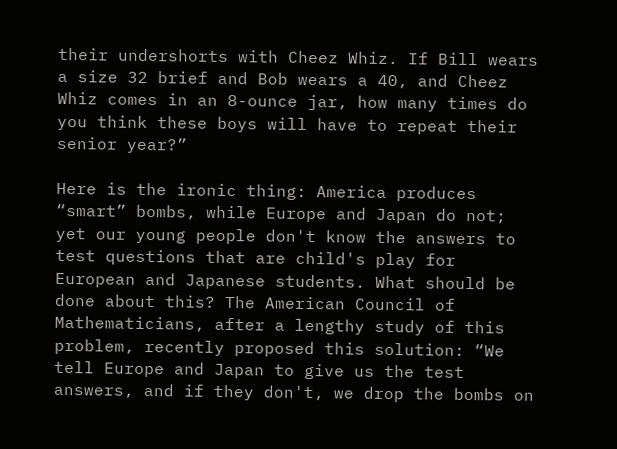their undershorts with Cheez Whiz. If Bill wears a size 32 brief and Bob wears a 40, and Cheez Whiz comes in an 8-ounce jar, how many times do you think these boys will have to repeat their senior year?”

Here is the ironic thing: America produces “smart” bombs, while Europe and Japan do not; yet our young people don't know the answers to test questions that are child's play for European and Japanese students. What should be done about this? The American Council of Mathematicians, after a lengthy study of this problem, recently proposed this solution: “We tell Europe and Japan to give us the test answers, and if they don't, we drop the bombs on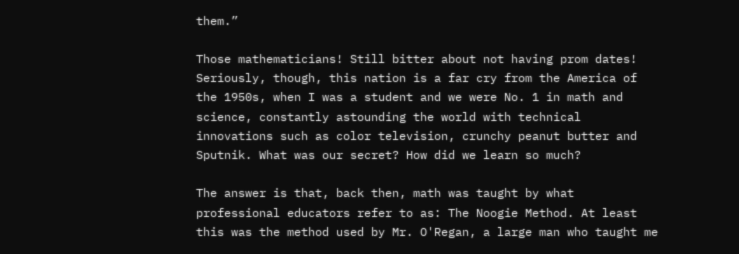them.”

Those mathematicians! Still bitter about not having prom dates! Seriously, though, this nation is a far cry from the America of the 1950s, when I was a student and we were No. 1 in math and science, constantly astounding the world with technical innovations such as color television, crunchy peanut butter and Sputnik. What was our secret? How did we learn so much?

The answer is that, back then, math was taught by what professional educators refer to as: The Noogie Method. At least this was the method used by Mr. O'Regan, a large man who taught me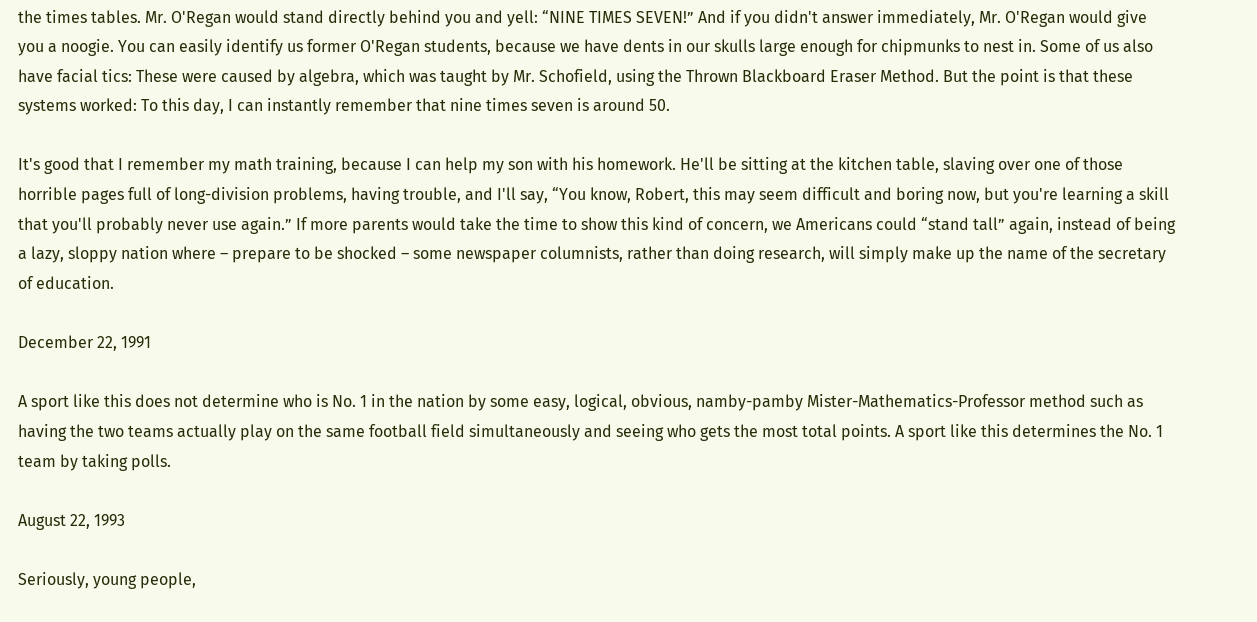the times tables. Mr. O'Regan would stand directly behind you and yell: “NINE TIMES SEVEN!” And if you didn't answer immediately, Mr. O'Regan would give you a noogie. You can easily identify us former O'Regan students, because we have dents in our skulls large enough for chipmunks to nest in. Some of us also have facial tics: These were caused by algebra, which was taught by Mr. Schofield, using the Thrown Blackboard Eraser Method. But the point is that these systems worked: To this day, I can instantly remember that nine times seven is around 50.

It's good that I remember my math training, because I can help my son with his homework. He'll be sitting at the kitchen table, slaving over one of those horrible pages full of long-division problems, having trouble, and I'll say, “You know, Robert, this may seem difficult and boring now, but you're learning a skill that you'll probably never use again.” If more parents would take the time to show this kind of concern, we Americans could “stand tall” again, instead of being a lazy, sloppy nation where – prepare to be shocked – some newspaper columnists, rather than doing research, will simply make up the name of the secretary of education.

December 22, 1991

A sport like this does not determine who is No. 1 in the nation by some easy, logical, obvious, namby-pamby Mister-Mathematics-Professor method such as having the two teams actually play on the same football field simultaneously and seeing who gets the most total points. A sport like this determines the No. 1 team by taking polls.

August 22, 1993

Seriously, young people,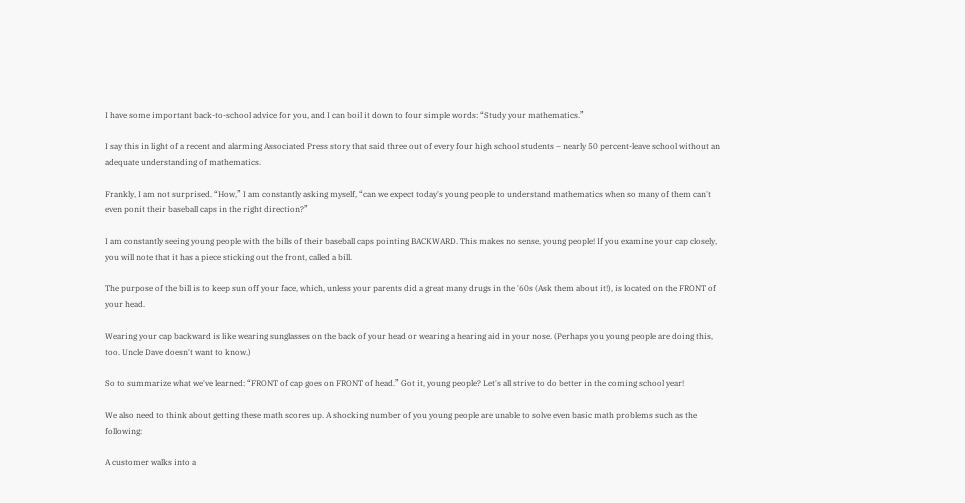I have some important back-to-school advice for you, and I can boil it down to four simple words: “Study your mathematics.”

I say this in light of a recent and alarming Associated Press story that said three out of every four high school students – nearly 50 percent-leave school without an adequate understanding of mathematics.

Frankly, I am not surprised. “How,” I am constantly asking myself, “can we expect today's young people to understand mathematics when so many of them can't even ponit their baseball caps in the right direction?”

I am constantly seeing young people with the bills of their baseball caps pointing BACKWARD. This makes no sense, young people! If you examine your cap closely, you will note that it has a piece sticking out the front, called a bill.

The purpose of the bill is to keep sun off your face, which, unless your parents did a great many drugs in the '60s (Ask them about it!), is located on the FRONT of your head.

Wearing your cap backward is like wearing sunglasses on the back of your head or wearing a hearing aid in your nose. (Perhaps you young people are doing this, too. Uncle Dave doesn't want to know.)

So to summarize what we've learned: “FRONT of cap goes on FRONT of head.” Got it, young people? Let's all strive to do better in the coming school year!

We also need to think about getting these math scores up. A shocking number of you young people are unable to solve even basic math problems such as the following:

A customer walks into a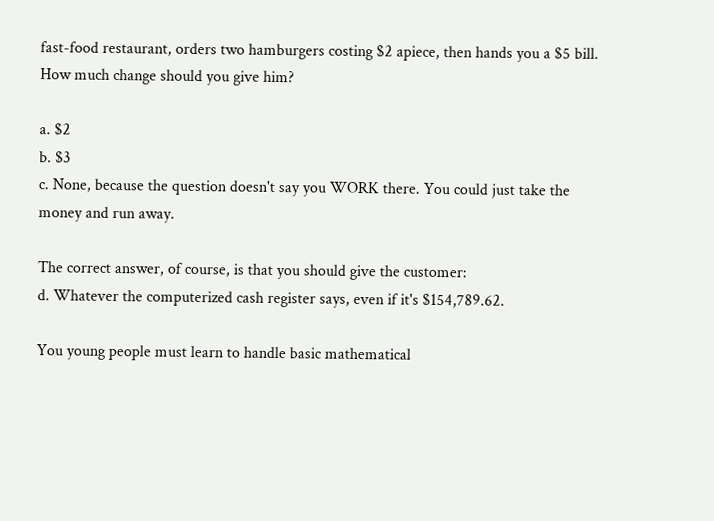fast-food restaurant, orders two hamburgers costing $2 apiece, then hands you a $5 bill. How much change should you give him?

a. $2
b. $3
c. None, because the question doesn't say you WORK there. You could just take the money and run away.

The correct answer, of course, is that you should give the customer:
d. Whatever the computerized cash register says, even if it's $154,789.62.

You young people must learn to handle basic mathematical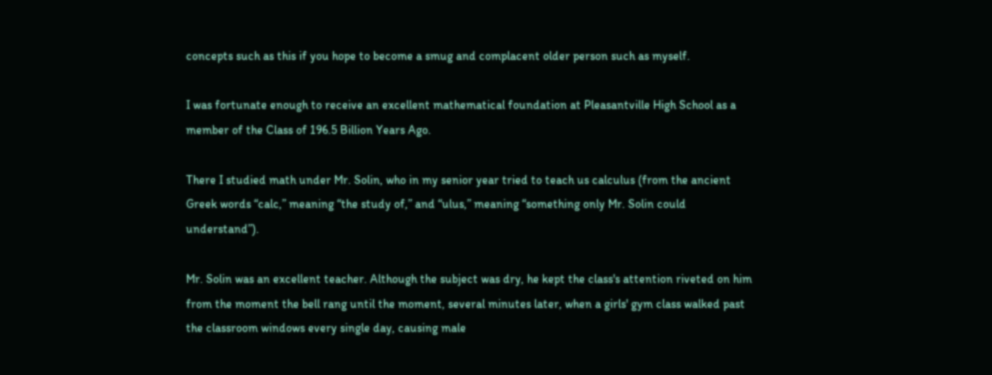concepts such as this if you hope to become a smug and complacent older person such as myself.

I was fortunate enough to receive an excellent mathematical foundation at Pleasantville High School as a member of the Class of 196.5 Billion Years Ago.

There I studied math under Mr. Solin, who in my senior year tried to teach us calculus (from the ancient Greek words “calc,” meaning “the study of,” and “ulus,” meaning “something only Mr. Solin could understand”).

Mr. Solin was an excellent teacher. Although the subject was dry, he kept the class's attention riveted on him from the moment the bell rang until the moment, several minutes later, when a girls' gym class walked past the classroom windows every single day, causing male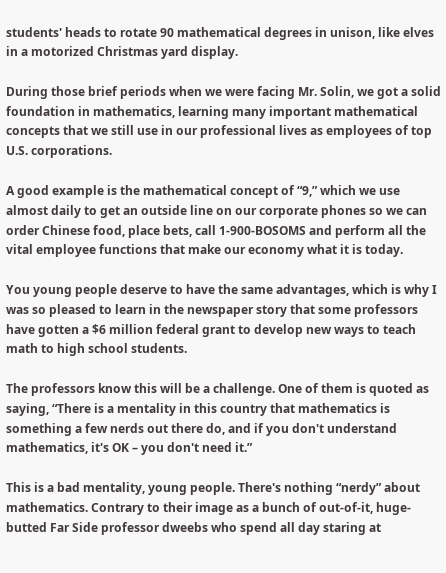students' heads to rotate 90 mathematical degrees in unison, like elves in a motorized Christmas yard display.

During those brief periods when we were facing Mr. Solin, we got a solid foundation in mathematics, learning many important mathematical concepts that we still use in our professional lives as employees of top U.S. corporations.

A good example is the mathematical concept of “9,” which we use almost daily to get an outside line on our corporate phones so we can order Chinese food, place bets, call 1-900-BOSOMS and perform all the vital employee functions that make our economy what it is today.

You young people deserve to have the same advantages, which is why I was so pleased to learn in the newspaper story that some professors have gotten a $6 million federal grant to develop new ways to teach math to high school students.

The professors know this will be a challenge. One of them is quoted as saying, “There is a mentality in this country that mathematics is something a few nerds out there do, and if you don't understand mathematics, it's OK – you don't need it.”

This is a bad mentality, young people. There's nothing “nerdy” about mathematics. Contrary to their image as a bunch of out-of-it, huge-butted Far Side professor dweebs who spend all day staring at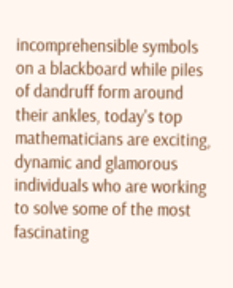incomprehensible symbols on a blackboard while piles of dandruff form around their ankles, today's top mathematicians are exciting, dynamic and glamorous individuals who are working to solve some of the most fascinating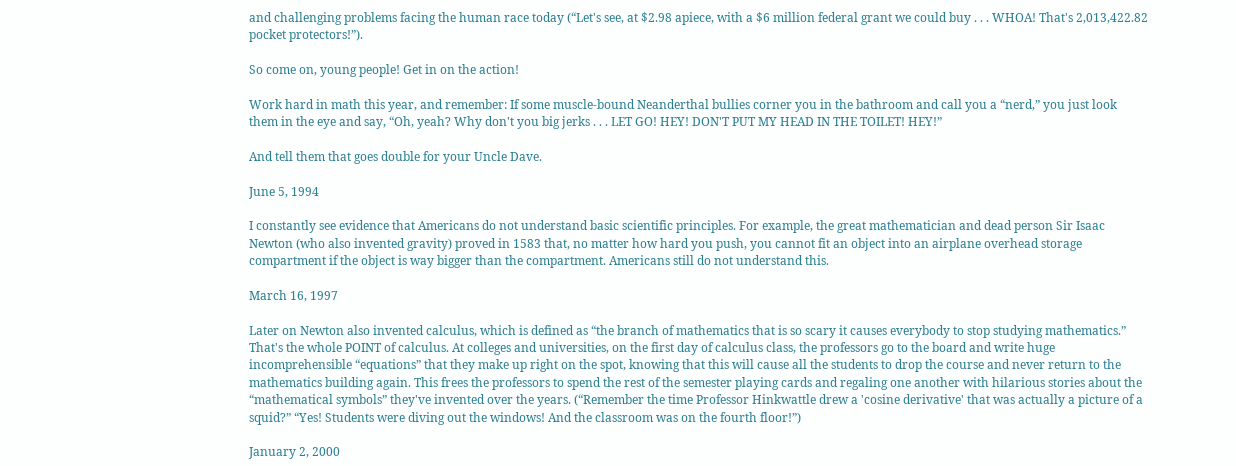and challenging problems facing the human race today (“Let's see, at $2.98 apiece, with a $6 million federal grant we could buy . . . WHOA! That's 2,013,422.82 pocket protectors!”).

So come on, young people! Get in on the action!

Work hard in math this year, and remember: If some muscle-bound Neanderthal bullies corner you in the bathroom and call you a “nerd,” you just look them in the eye and say, “Oh, yeah? Why don't you big jerks . . . LET GO! HEY! DON'T PUT MY HEAD IN THE TOILET! HEY!”

And tell them that goes double for your Uncle Dave.

June 5, 1994

I constantly see evidence that Americans do not understand basic scientific principles. For example, the great mathematician and dead person Sir Isaac Newton (who also invented gravity) proved in 1583 that, no matter how hard you push, you cannot fit an object into an airplane overhead storage compartment if the object is way bigger than the compartment. Americans still do not understand this.

March 16, 1997

Later on Newton also invented calculus, which is defined as “the branch of mathematics that is so scary it causes everybody to stop studying mathematics.” That's the whole POINT of calculus. At colleges and universities, on the first day of calculus class, the professors go to the board and write huge incomprehensible “equations” that they make up right on the spot, knowing that this will cause all the students to drop the course and never return to the mathematics building again. This frees the professors to spend the rest of the semester playing cards and regaling one another with hilarious stories about the “mathematical symbols” they've invented over the years. (“Remember the time Professor Hinkwattle drew a 'cosine derivative' that was actually a picture of a squid?” “Yes! Students were diving out the windows! And the classroom was on the fourth floor!”)

January 2, 2000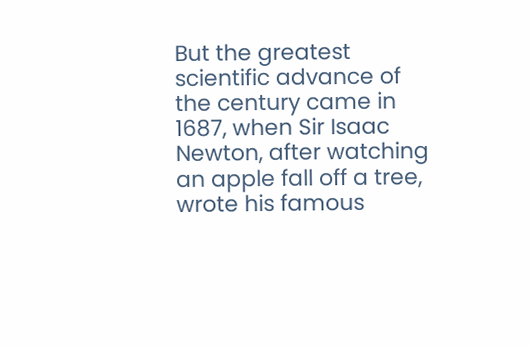But the greatest scientific advance of the century came in 1687, when Sir Isaac Newton, after watching an apple fall off a tree, wrote his famous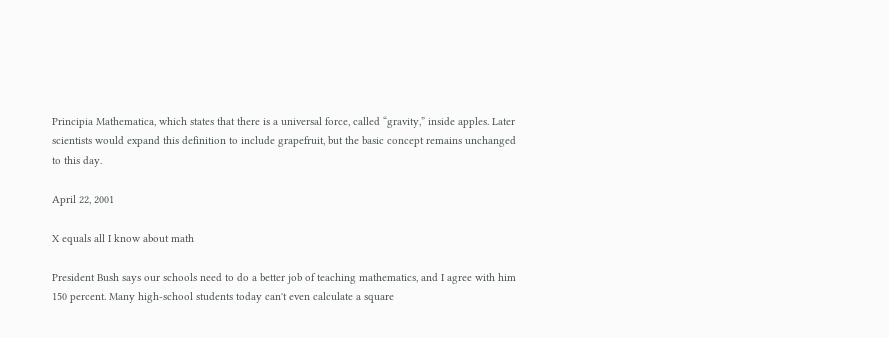Principia Mathematica, which states that there is a universal force, called “gravity,” inside apples. Later scientists would expand this definition to include grapefruit, but the basic concept remains unchanged to this day.

April 22, 2001

X equals all I know about math

President Bush says our schools need to do a better job of teaching mathematics, and I agree with him 150 percent. Many high-school students today can't even calculate a square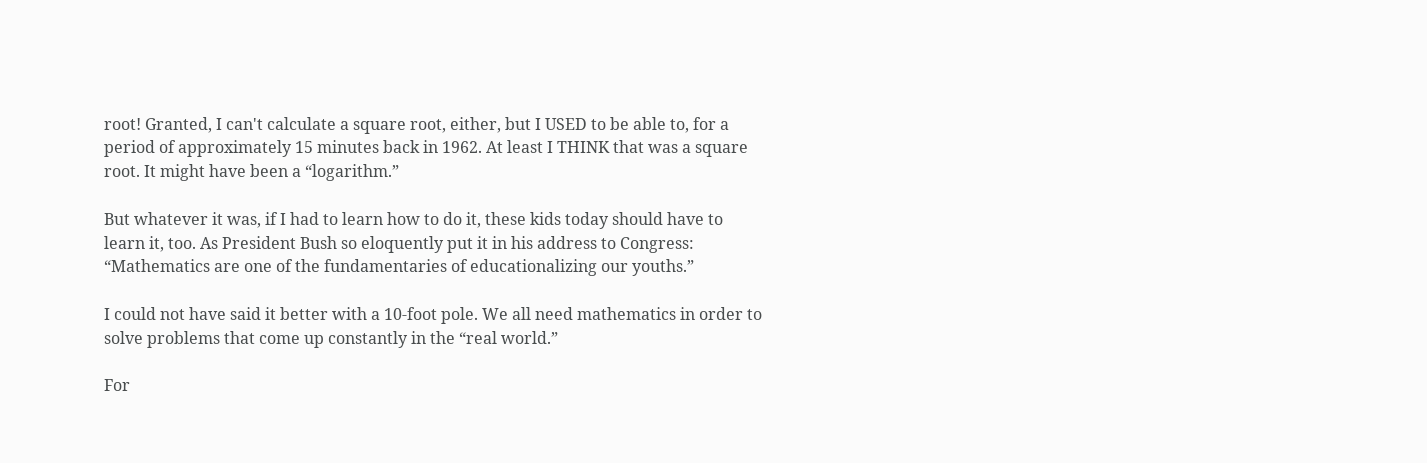root! Granted, I can't calculate a square root, either, but I USED to be able to, for a period of approximately 15 minutes back in 1962. At least I THINK that was a square root. It might have been a “logarithm.”

But whatever it was, if I had to learn how to do it, these kids today should have to learn it, too. As President Bush so eloquently put it in his address to Congress: “Mathematics are one of the fundamentaries of educationalizing our youths.”

I could not have said it better with a 10-foot pole. We all need mathematics in order to solve problems that come up constantly in the “real world.”

For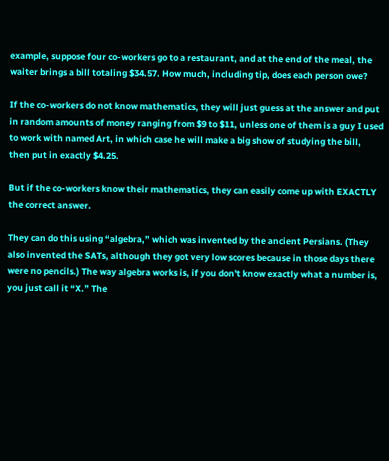example, suppose four co-workers go to a restaurant, and at the end of the meal, the waiter brings a bill totaling $34.57. How much, including tip, does each person owe?

If the co-workers do not know mathematics, they will just guess at the answer and put in random amounts of money ranging from $9 to $11, unless one of them is a guy I used to work with named Art, in which case he will make a big show of studying the bill, then put in exactly $4.25.

But if the co-workers know their mathematics, they can easily come up with EXACTLY the correct answer.

They can do this using “algebra,” which was invented by the ancient Persians. (They also invented the SATs, although they got very low scores because in those days there were no pencils.) The way algebra works is, if you don't know exactly what a number is, you just call it “X.” The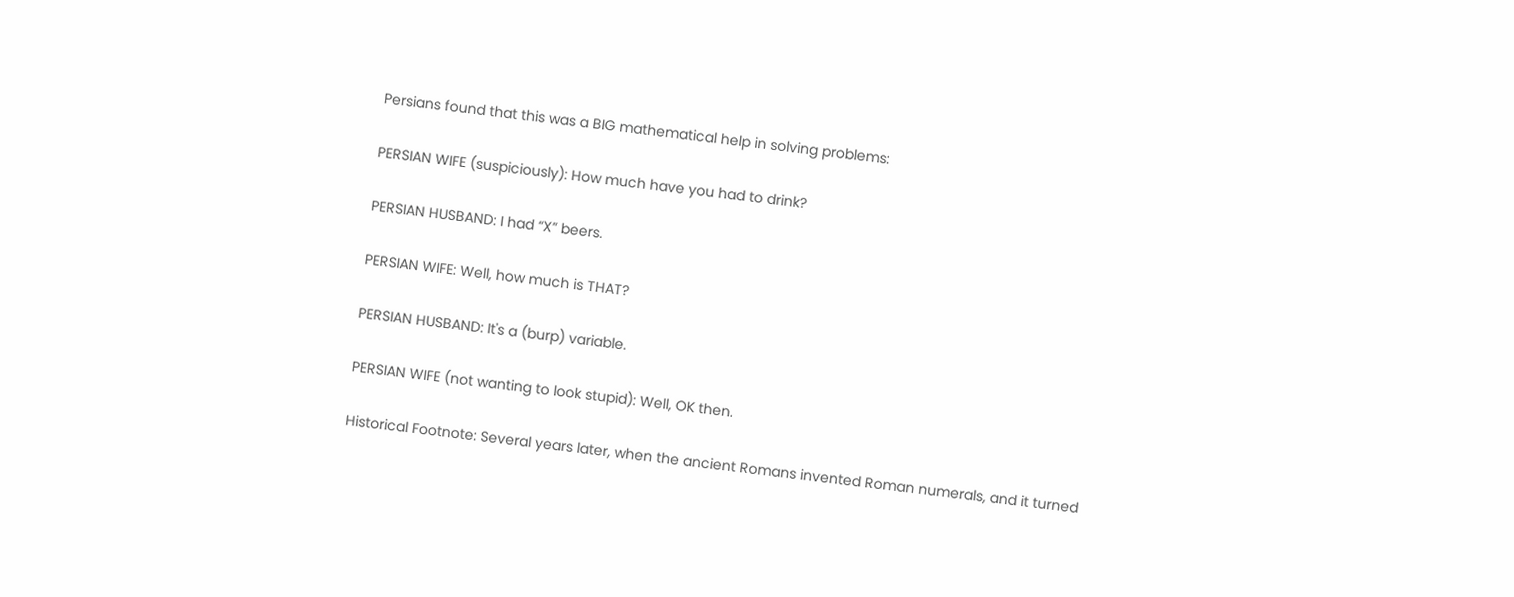Persians found that this was a BIG mathematical help in solving problems:

PERSIAN WIFE (suspiciously): How much have you had to drink?

PERSIAN HUSBAND: I had “X” beers.

PERSIAN WIFE: Well, how much is THAT?

PERSIAN HUSBAND: It's a (burp) variable.

PERSIAN WIFE (not wanting to look stupid): Well, OK then.

Historical Footnote: Several years later, when the ancient Romans invented Roman numerals, and it turned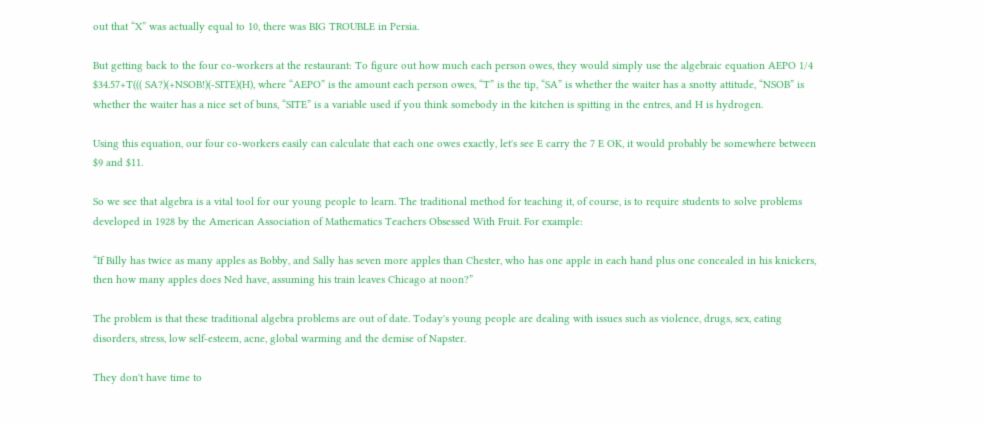out that “X” was actually equal to 10, there was BIG TROUBLE in Persia.

But getting back to the four co-workers at the restaurant: To figure out how much each person owes, they would simply use the algebraic equation AEPO 1/4 $34.57+T((( SA?)(+NSOB!)(-SITE)(H), where “AEPO” is the amount each person owes, “T” is the tip, “SA” is whether the waiter has a snotty attitude, “NSOB” is whether the waiter has a nice set of buns, “SITE” is a variable used if you think somebody in the kitchen is spitting in the entres, and H is hydrogen.

Using this equation, our four co-workers easily can calculate that each one owes exactly, let's see E carry the 7 E OK, it would probably be somewhere between $9 and $11.

So we see that algebra is a vital tool for our young people to learn. The traditional method for teaching it, of course, is to require students to solve problems developed in 1928 by the American Association of Mathematics Teachers Obsessed With Fruit. For example:

“If Billy has twice as many apples as Bobby, and Sally has seven more apples than Chester, who has one apple in each hand plus one concealed in his knickers, then how many apples does Ned have, assuming his train leaves Chicago at noon?”

The problem is that these traditional algebra problems are out of date. Today's young people are dealing with issues such as violence, drugs, sex, eating disorders, stress, low self-esteem, acne, global warming and the demise of Napster.

They don't have time to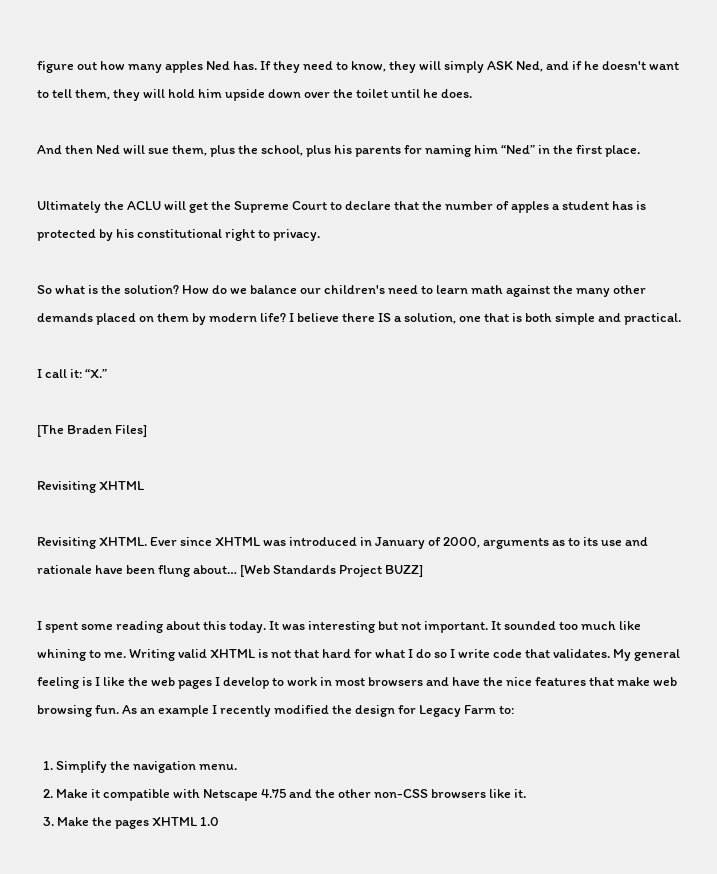figure out how many apples Ned has. If they need to know, they will simply ASK Ned, and if he doesn't want to tell them, they will hold him upside down over the toilet until he does.

And then Ned will sue them, plus the school, plus his parents for naming him “Ned” in the first place.

Ultimately the ACLU will get the Supreme Court to declare that the number of apples a student has is protected by his constitutional right to privacy.

So what is the solution? How do we balance our children's need to learn math against the many other demands placed on them by modern life? I believe there IS a solution, one that is both simple and practical.

I call it: “X.”

[The Braden Files]

Revisiting XHTML

Revisiting XHTML. Ever since XHTML was introduced in January of 2000, arguments as to its use and rationale have been flung about… [Web Standards Project BUZZ]

I spent some reading about this today. It was interesting but not important. It sounded too much like whining to me. Writing valid XHTML is not that hard for what I do so I write code that validates. My general feeling is I like the web pages I develop to work in most browsers and have the nice features that make web browsing fun. As an example I recently modified the design for Legacy Farm to:

  1. Simplify the navigation menu.
  2. Make it compatible with Netscape 4.75 and the other non-CSS browsers like it.
  3. Make the pages XHTML 1.0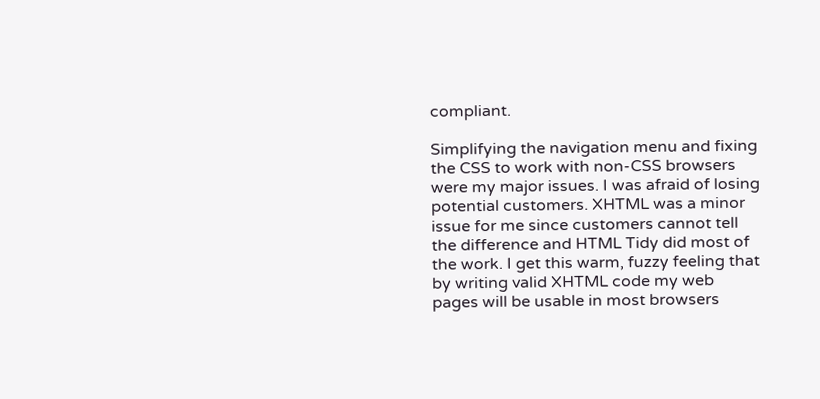compliant.

Simplifying the navigation menu and fixing the CSS to work with non-CSS browsers were my major issues. I was afraid of losing potential customers. XHTML was a minor issue for me since customers cannot tell the difference and HTML Tidy did most of the work. I get this warm, fuzzy feeling that by writing valid XHTML code my web pages will be usable in most browsers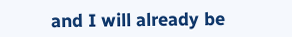and I will already be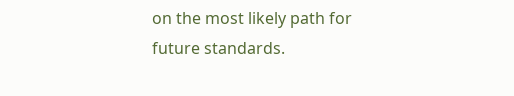on the most likely path for future standards.